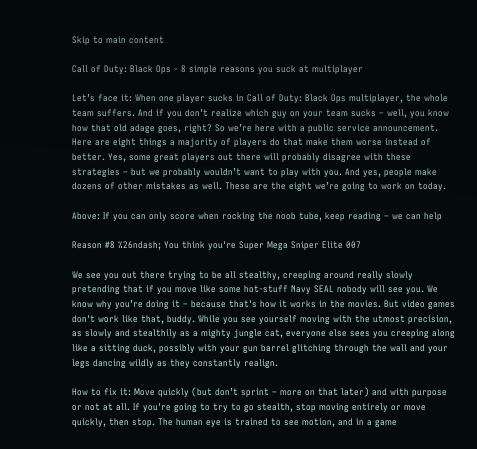Skip to main content

Call of Duty: Black Ops - 8 simple reasons you suck at multiplayer

Let’s face it: When one player sucks in Call of Duty: Black Ops multiplayer, the whole team suffers. And if you don’t realize which guy on your team sucks – well, you know how that old adage goes, right? So we’re here with a public service announcement. Here are eight things a majority of players do that make them worse instead of better. Yes, some great players out there will probably disagree with these strategies – but we probably wouldn’t want to play with you. And yes, people make dozens of other mistakes as well. These are the eight we’re going to work on today.

Above: If you can only score when rocking the noob tube, keep reading – we can help

Reason #8 %26ndash; You think you're Super Mega Sniper Elite 007

We see you out there trying to be all stealthy, creeping around really slowly pretending that if you move like some hot-stuff Navy SEAL nobody will see you. We know why you’re doing it – because that's how it works in the movies. But video games don't work like that, buddy. While you see yourself moving with the utmost precision, as slowly and stealthily as a mighty jungle cat, everyone else sees you creeping along like a sitting duck, possibly with your gun barrel glitching through the wall and your legs dancing wildly as they constantly realign.

How to fix it: Move quickly (but don’t sprint – more on that later) and with purpose or not at all. If you're going to try to go stealth, stop moving entirely or move quickly, then stop. The human eye is trained to see motion, and in a game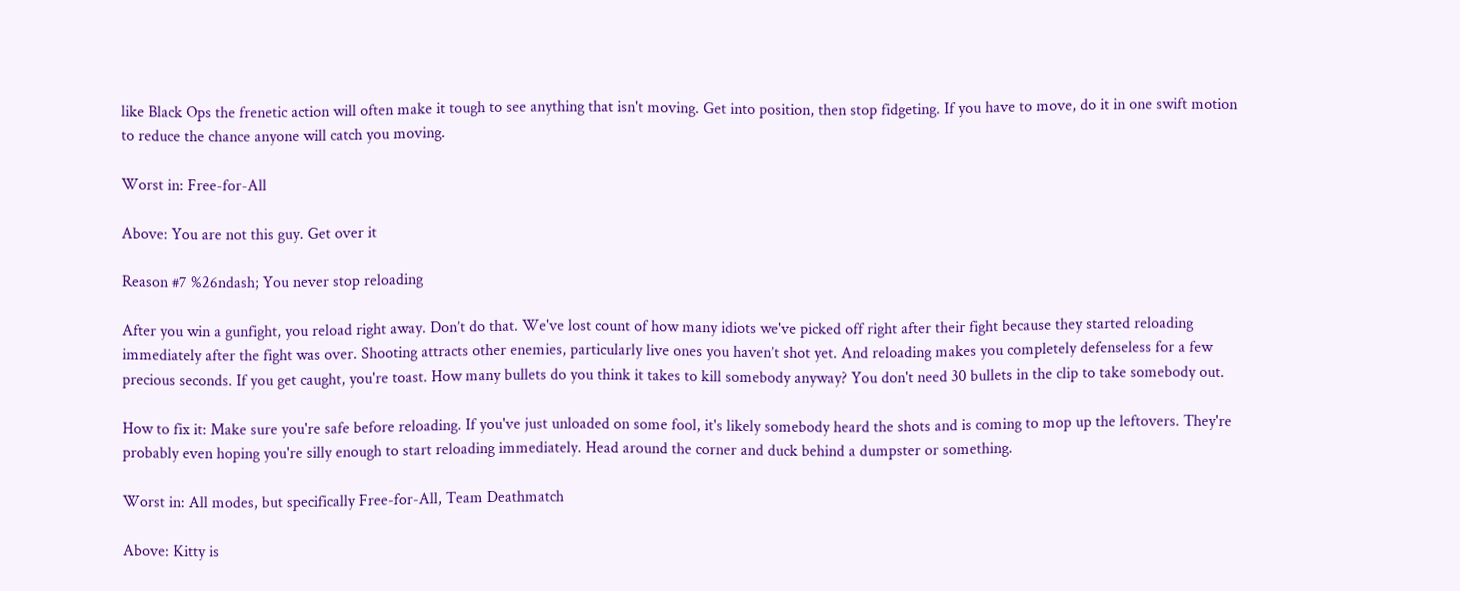like Black Ops the frenetic action will often make it tough to see anything that isn't moving. Get into position, then stop fidgeting. If you have to move, do it in one swift motion to reduce the chance anyone will catch you moving.

Worst in: Free-for-All

Above: You are not this guy. Get over it

Reason #7 %26ndash; You never stop reloading

After you win a gunfight, you reload right away. Don’t do that. We've lost count of how many idiots we've picked off right after their fight because they started reloading immediately after the fight was over. Shooting attracts other enemies, particularly live ones you haven’t shot yet. And reloading makes you completely defenseless for a few precious seconds. If you get caught, you're toast. How many bullets do you think it takes to kill somebody anyway? You don't need 30 bullets in the clip to take somebody out.

How to fix it: Make sure you're safe before reloading. If you've just unloaded on some fool, it's likely somebody heard the shots and is coming to mop up the leftovers. They're probably even hoping you're silly enough to start reloading immediately. Head around the corner and duck behind a dumpster or something.

Worst in: All modes, but specifically Free-for-All, Team Deathmatch

Above: Kitty is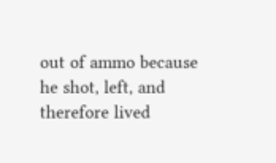out of ammo because he shot, left, and therefore lived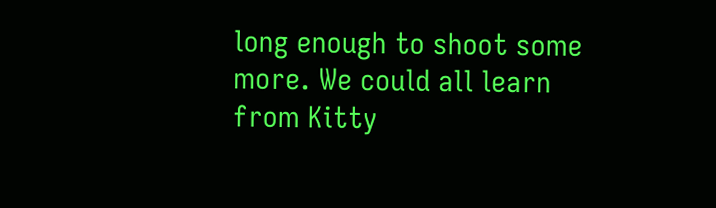long enough to shoot some more. We could all learn from Kitty